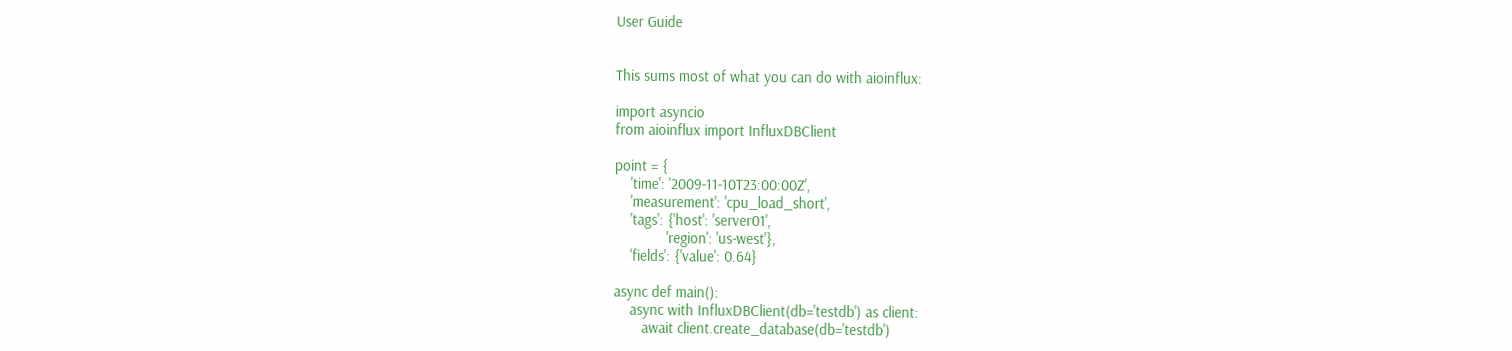User Guide


This sums most of what you can do with aioinflux:

import asyncio
from aioinflux import InfluxDBClient

point = {
    'time': '2009-11-10T23:00:00Z',
    'measurement': 'cpu_load_short',
    'tags': {'host': 'server01',
             'region': 'us-west'},
    'fields': {'value': 0.64}

async def main():
    async with InfluxDBClient(db='testdb') as client:
       await client.create_database(db='testdb')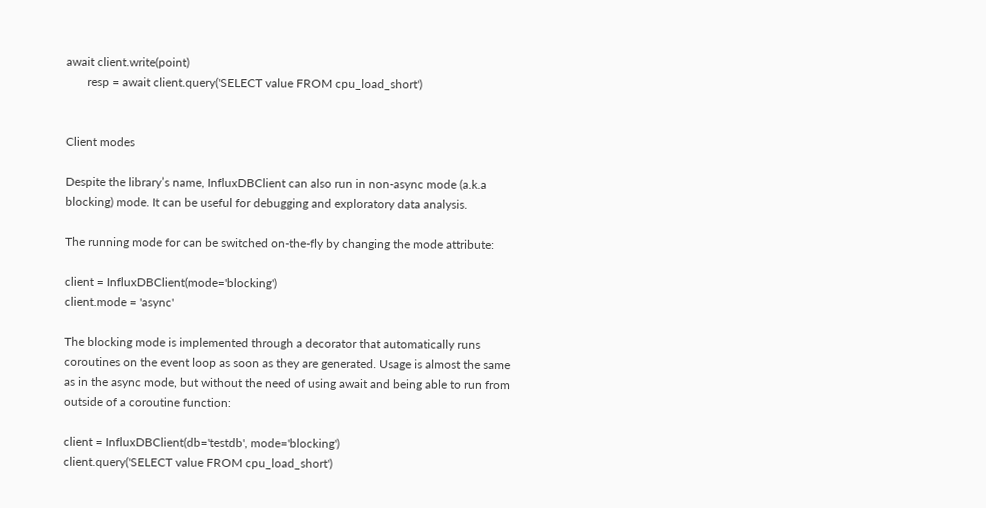await client.write(point)
       resp = await client.query('SELECT value FROM cpu_load_short')


Client modes

Despite the library’s name, InfluxDBClient can also run in non-async mode (a.k.a blocking) mode. It can be useful for debugging and exploratory data analysis.

The running mode for can be switched on-the-fly by changing the mode attribute:

client = InfluxDBClient(mode='blocking')
client.mode = 'async'

The blocking mode is implemented through a decorator that automatically runs coroutines on the event loop as soon as they are generated. Usage is almost the same as in the async mode, but without the need of using await and being able to run from outside of a coroutine function:

client = InfluxDBClient(db='testdb', mode='blocking')
client.query('SELECT value FROM cpu_load_short')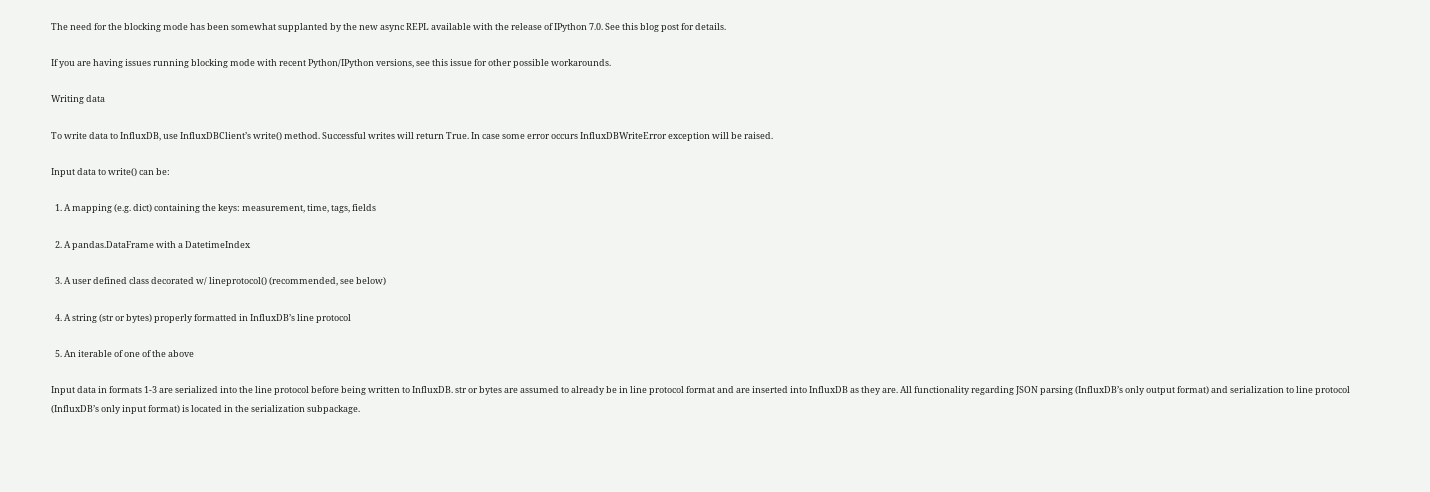The need for the blocking mode has been somewhat supplanted by the new async REPL available with the release of IPython 7.0. See this blog post for details.

If you are having issues running blocking mode with recent Python/IPython versions, see this issue for other possible workarounds.

Writing data

To write data to InfluxDB, use InfluxDBClient’s write() method. Successful writes will return True. In case some error occurs InfluxDBWriteError exception will be raised.

Input data to write() can be:

  1. A mapping (e.g. dict) containing the keys: measurement, time, tags, fields

  2. A pandas.DataFrame with a DatetimeIndex

  3. A user defined class decorated w/ lineprotocol() (recommended, see below)

  4. A string (str or bytes) properly formatted in InfluxDB’s line protocol

  5. An iterable of one of the above

Input data in formats 1-3 are serialized into the line protocol before being written to InfluxDB. str or bytes are assumed to already be in line protocol format and are inserted into InfluxDB as they are. All functionality regarding JSON parsing (InfluxDB’s only output format) and serialization to line protocol (InfluxDB’s only input format) is located in the serialization subpackage.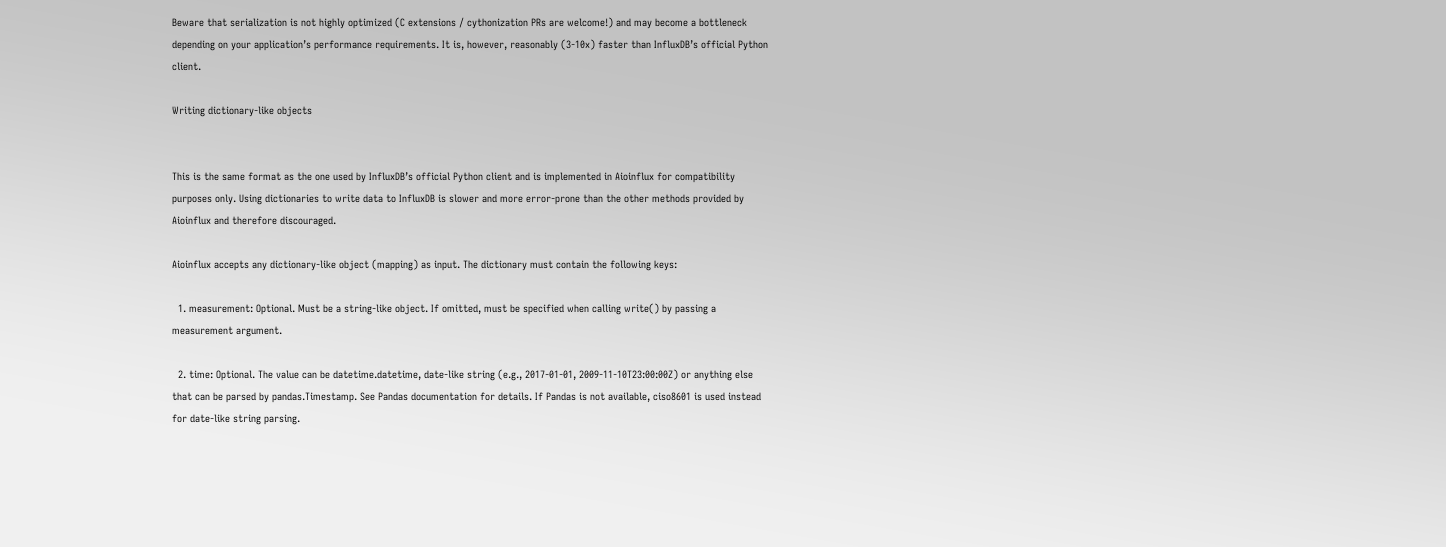Beware that serialization is not highly optimized (C extensions / cythonization PRs are welcome!) and may become a bottleneck depending on your application’s performance requirements. It is, however, reasonably (3-10x) faster than InfluxDB’s official Python client.

Writing dictionary-like objects


This is the same format as the one used by InfluxDB’s official Python client and is implemented in Aioinflux for compatibility purposes only. Using dictionaries to write data to InfluxDB is slower and more error-prone than the other methods provided by Aioinflux and therefore discouraged.

Aioinflux accepts any dictionary-like object (mapping) as input. The dictionary must contain the following keys:

  1. measurement: Optional. Must be a string-like object. If omitted, must be specified when calling write() by passing a measurement argument.

  2. time: Optional. The value can be datetime.datetime, date-like string (e.g., 2017-01-01, 2009-11-10T23:00:00Z) or anything else that can be parsed by pandas.Timestamp. See Pandas documentation for details. If Pandas is not available, ciso8601 is used instead for date-like string parsing.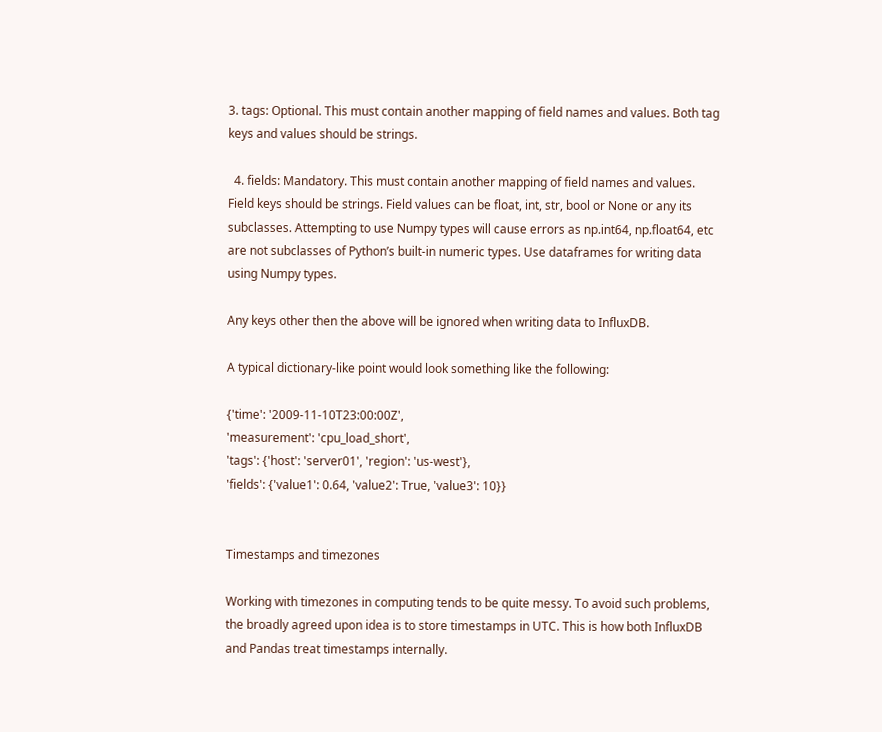3. tags: Optional. This must contain another mapping of field names and values. Both tag keys and values should be strings.

  4. fields: Mandatory. This must contain another mapping of field names and values. Field keys should be strings. Field values can be float, int, str, bool or None or any its subclasses. Attempting to use Numpy types will cause errors as np.int64, np.float64, etc are not subclasses of Python’s built-in numeric types. Use dataframes for writing data using Numpy types.

Any keys other then the above will be ignored when writing data to InfluxDB.

A typical dictionary-like point would look something like the following:

{'time': '2009-11-10T23:00:00Z',
'measurement': 'cpu_load_short',
'tags': {'host': 'server01', 'region': 'us-west'},
'fields': {'value1': 0.64, 'value2': True, 'value3': 10}}


Timestamps and timezones

Working with timezones in computing tends to be quite messy. To avoid such problems, the broadly agreed upon idea is to store timestamps in UTC. This is how both InfluxDB and Pandas treat timestamps internally.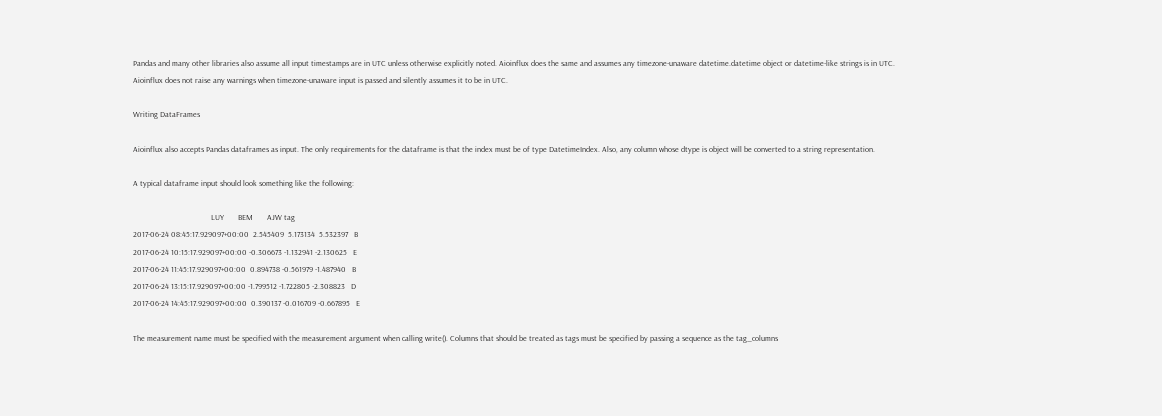Pandas and many other libraries also assume all input timestamps are in UTC unless otherwise explicitly noted. Aioinflux does the same and assumes any timezone-unaware datetime.datetime object or datetime-like strings is in UTC. Aioinflux does not raise any warnings when timezone-unaware input is passed and silently assumes it to be in UTC.

Writing DataFrames

Aioinflux also accepts Pandas dataframes as input. The only requirements for the dataframe is that the index must be of type DatetimeIndex. Also, any column whose dtype is object will be converted to a string representation.

A typical dataframe input should look something like the following:

                                       LUY       BEM       AJW tag
2017-06-24 08:45:17.929097+00:00  2.545409  5.173134  5.532397   B
2017-06-24 10:15:17.929097+00:00 -0.306673 -1.132941 -2.130625   E
2017-06-24 11:45:17.929097+00:00  0.894738 -0.561979 -1.487940   B
2017-06-24 13:15:17.929097+00:00 -1.799512 -1.722805 -2.308823   D
2017-06-24 14:45:17.929097+00:00  0.390137 -0.016709 -0.667895   E

The measurement name must be specified with the measurement argument when calling write(). Columns that should be treated as tags must be specified by passing a sequence as the tag_columns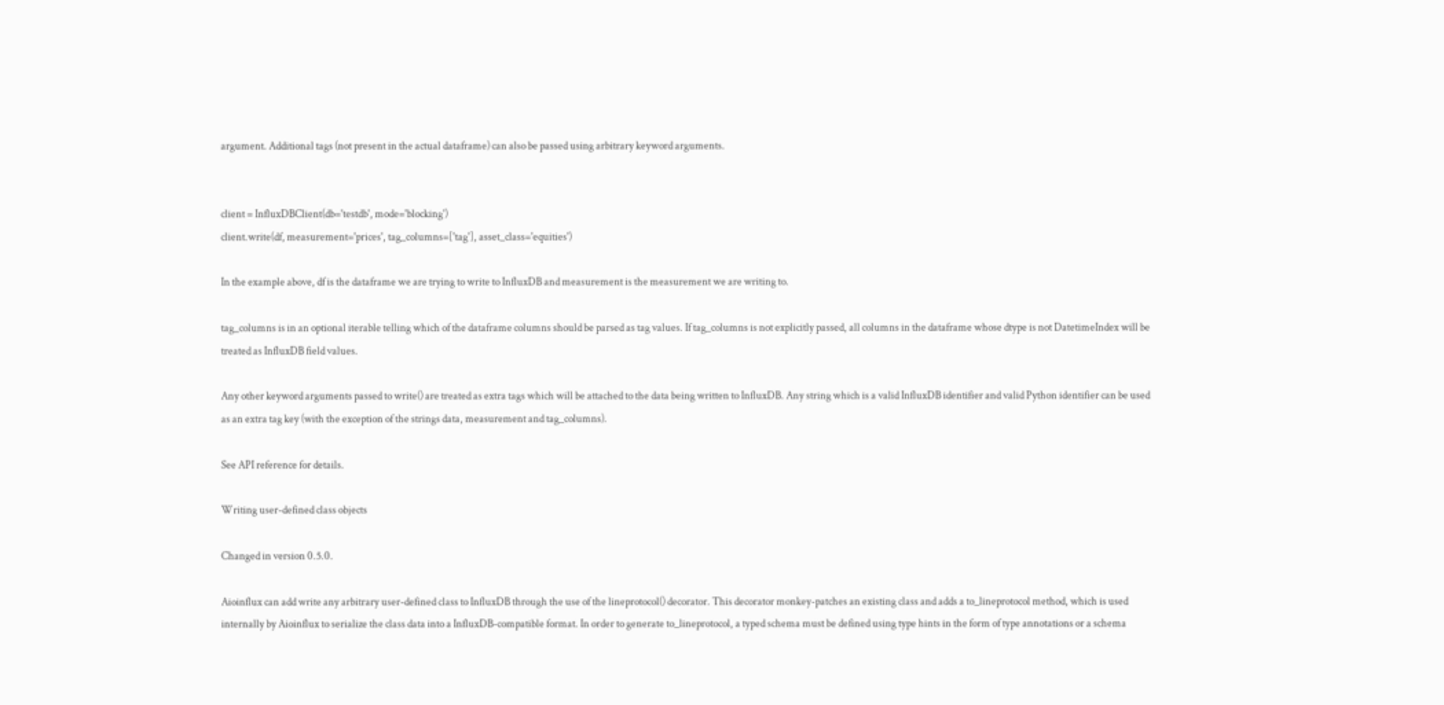argument. Additional tags (not present in the actual dataframe) can also be passed using arbitrary keyword arguments.


client = InfluxDBClient(db='testdb', mode='blocking')
client.write(df, measurement='prices', tag_columns=['tag'], asset_class='equities')

In the example above, df is the dataframe we are trying to write to InfluxDB and measurement is the measurement we are writing to.

tag_columns is in an optional iterable telling which of the dataframe columns should be parsed as tag values. If tag_columns is not explicitly passed, all columns in the dataframe whose dtype is not DatetimeIndex will be treated as InfluxDB field values.

Any other keyword arguments passed to write() are treated as extra tags which will be attached to the data being written to InfluxDB. Any string which is a valid InfluxDB identifier and valid Python identifier can be used as an extra tag key (with the exception of the strings data, measurement and tag_columns).

See API reference for details.

Writing user-defined class objects

Changed in version 0.5.0.

Aioinflux can add write any arbitrary user-defined class to InfluxDB through the use of the lineprotocol() decorator. This decorator monkey-patches an existing class and adds a to_lineprotocol method, which is used internally by Aioinflux to serialize the class data into a InfluxDB-compatible format. In order to generate to_lineprotocol, a typed schema must be defined using type hints in the form of type annotations or a schema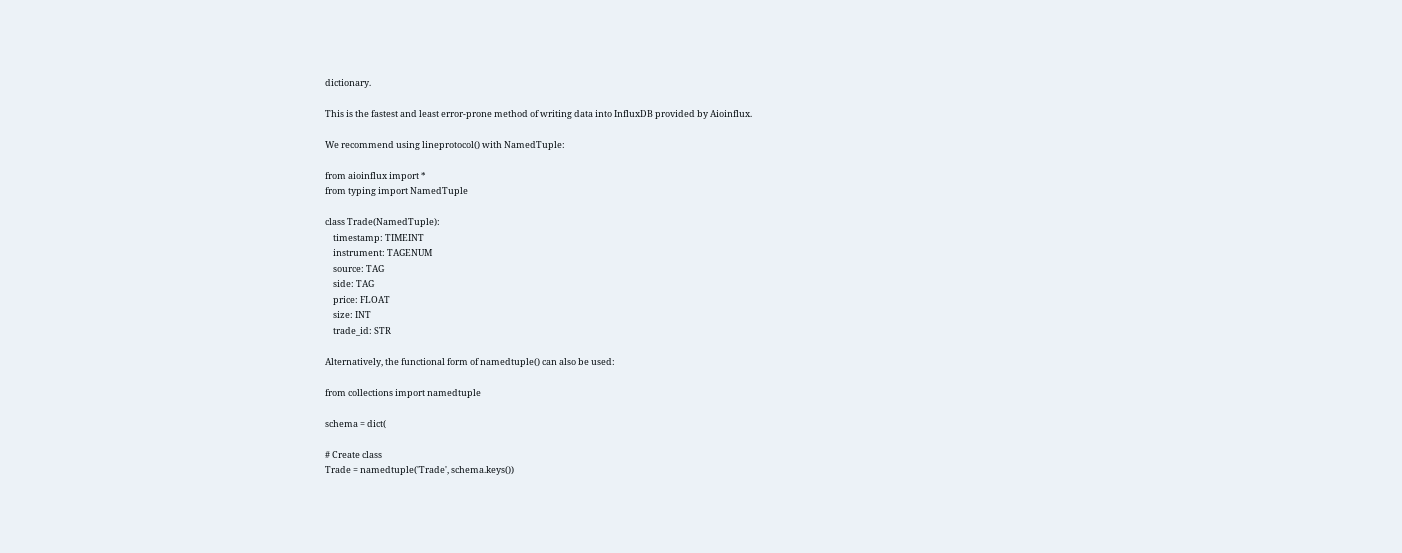dictionary.

This is the fastest and least error-prone method of writing data into InfluxDB provided by Aioinflux.

We recommend using lineprotocol() with NamedTuple:

from aioinflux import *
from typing import NamedTuple

class Trade(NamedTuple):
    timestamp: TIMEINT
    instrument: TAGENUM
    source: TAG
    side: TAG
    price: FLOAT
    size: INT
    trade_id: STR

Alternatively, the functional form of namedtuple() can also be used:

from collections import namedtuple

schema = dict(

# Create class
Trade = namedtuple('Trade', schema.keys())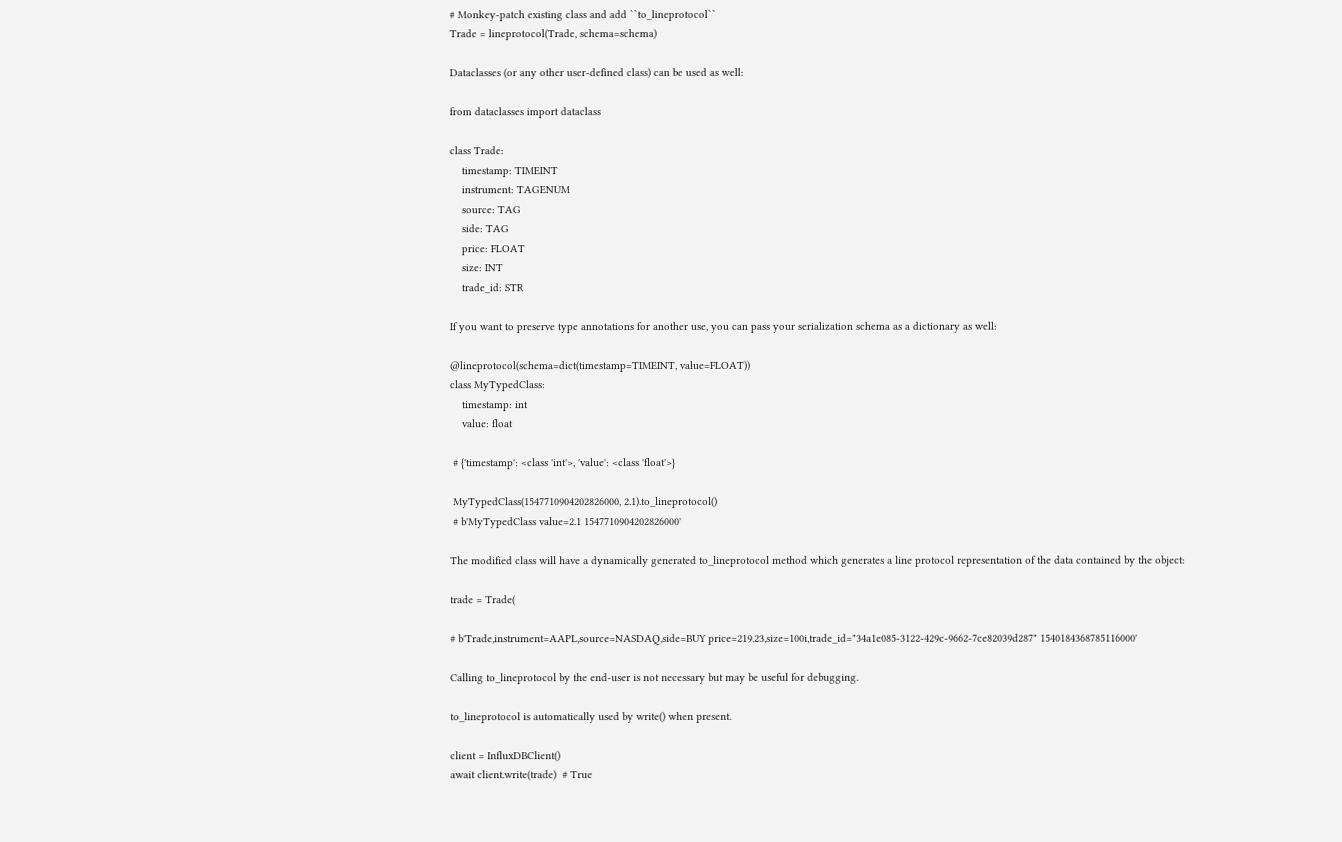# Monkey-patch existing class and add ``to_lineprotocol``
Trade = lineprotocol(Trade, schema=schema)

Dataclasses (or any other user-defined class) can be used as well:

from dataclasses import dataclass

class Trade:
    timestamp: TIMEINT
    instrument: TAGENUM
    source: TAG
    side: TAG
    price: FLOAT
    size: INT
    trade_id: STR

If you want to preserve type annotations for another use, you can pass your serialization schema as a dictionary as well:

@lineprotocol(schema=dict(timestamp=TIMEINT, value=FLOAT))
class MyTypedClass:
    timestamp: int
    value: float

 # {'timestamp': <class 'int'>, 'value': <class 'float'>}

 MyTypedClass(1547710904202826000, 2.1).to_lineprotocol()
 # b'MyTypedClass value=2.1 1547710904202826000'

The modified class will have a dynamically generated to_lineprotocol method which generates a line protocol representation of the data contained by the object:

trade = Trade(

# b'Trade,instrument=AAPL,source=NASDAQ,side=BUY price=219.23,size=100i,trade_id="34a1e085-3122-429c-9662-7ce82039d287" 1540184368785116000'

Calling to_lineprotocol by the end-user is not necessary but may be useful for debugging.

to_lineprotocol is automatically used by write() when present.

client = InfluxDBClient()
await client.write(trade)  # True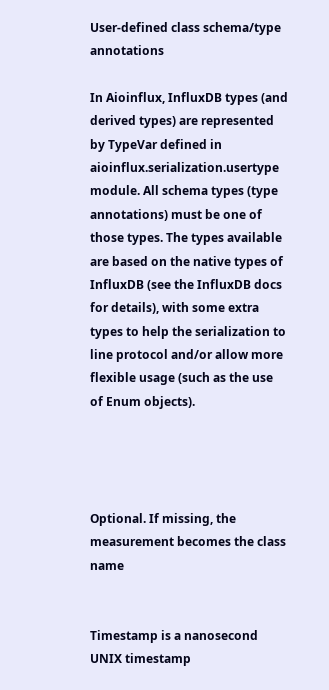User-defined class schema/type annotations

In Aioinflux, InfluxDB types (and derived types) are represented by TypeVar defined in aioinflux.serialization.usertype module. All schema types (type annotations) must be one of those types. The types available are based on the native types of InfluxDB (see the InfluxDB docs for details), with some extra types to help the serialization to line protocol and/or allow more flexible usage (such as the use of Enum objects).




Optional. If missing, the measurement becomes the class name


Timestamp is a nanosecond UNIX timestamp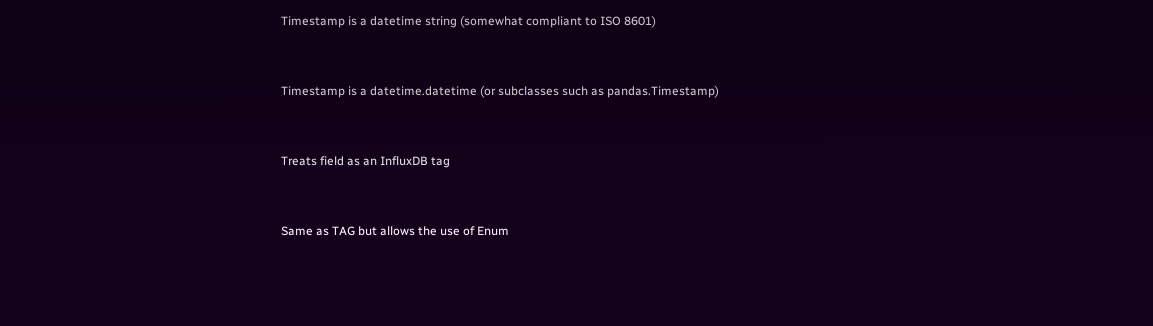Timestamp is a datetime string (somewhat compliant to ISO 8601)


Timestamp is a datetime.datetime (or subclasses such as pandas.Timestamp)


Treats field as an InfluxDB tag


Same as TAG but allows the use of Enum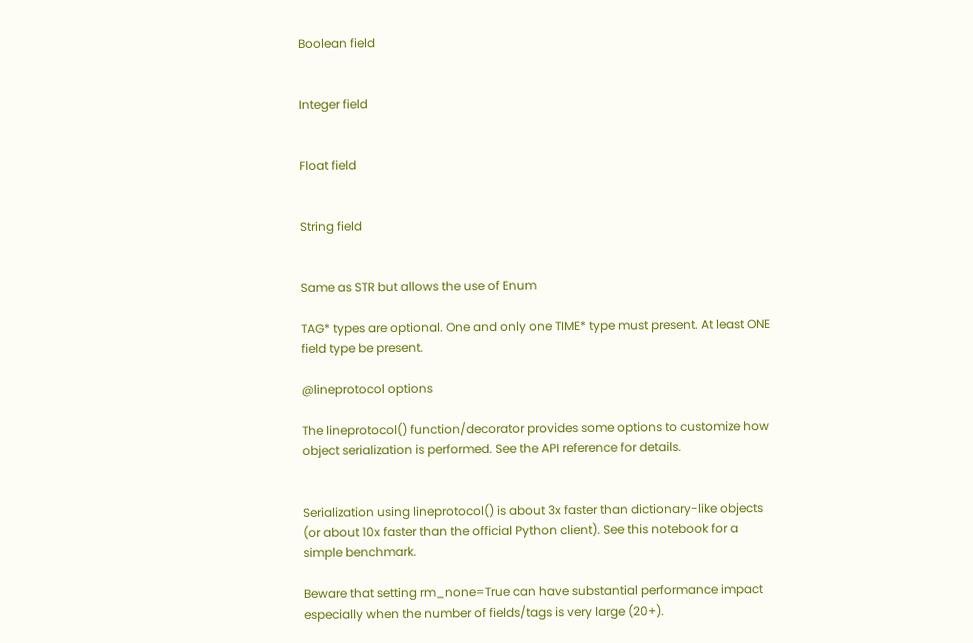Boolean field


Integer field


Float field


String field


Same as STR but allows the use of Enum

TAG* types are optional. One and only one TIME* type must present. At least ONE field type be present.

@lineprotocol options

The lineprotocol() function/decorator provides some options to customize how object serialization is performed. See the API reference for details.


Serialization using lineprotocol() is about 3x faster than dictionary-like objects (or about 10x faster than the official Python client). See this notebook for a simple benchmark.

Beware that setting rm_none=True can have substantial performance impact especially when the number of fields/tags is very large (20+).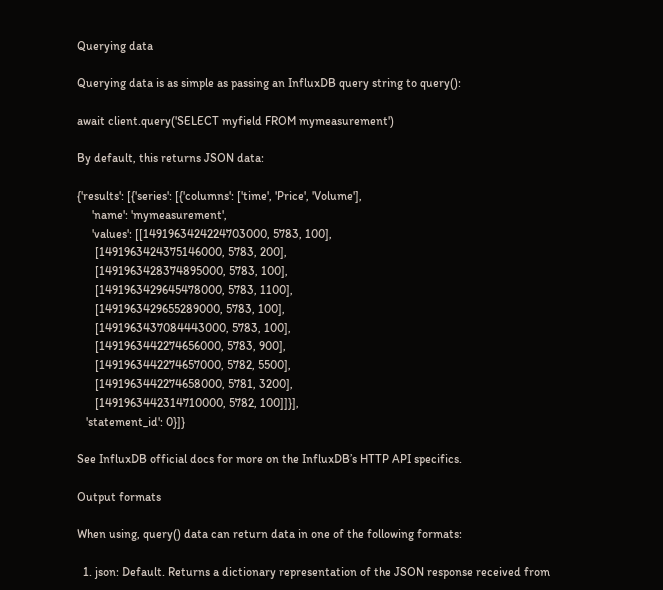Querying data

Querying data is as simple as passing an InfluxDB query string to query():

await client.query('SELECT myfield FROM mymeasurement')

By default, this returns JSON data:

{'results': [{'series': [{'columns': ['time', 'Price', 'Volume'],
     'name': 'mymeasurement',
     'values': [[1491963424224703000, 5783, 100],
      [1491963424375146000, 5783, 200],
      [1491963428374895000, 5783, 100],
      [1491963429645478000, 5783, 1100],
      [1491963429655289000, 5783, 100],
      [1491963437084443000, 5783, 100],
      [1491963442274656000, 5783, 900],
      [1491963442274657000, 5782, 5500],
      [1491963442274658000, 5781, 3200],
      [1491963442314710000, 5782, 100]]}],
   'statement_id': 0}]}

See InfluxDB official docs for more on the InfluxDB’s HTTP API specifics.

Output formats

When using, query() data can return data in one of the following formats:

  1. json: Default. Returns a dictionary representation of the JSON response received from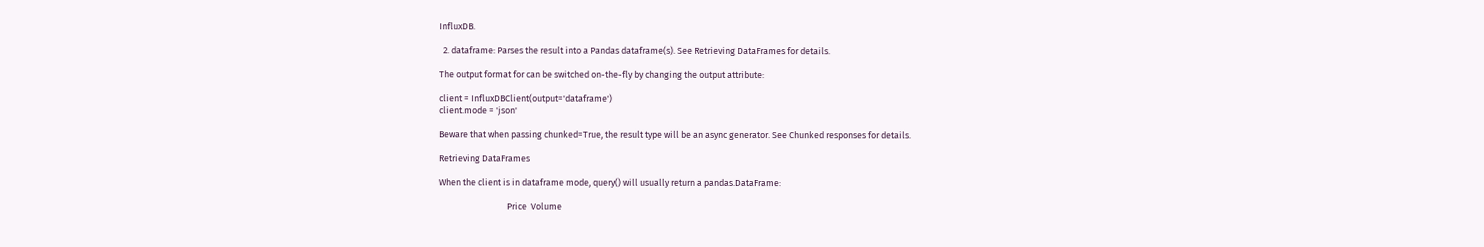InfluxDB.

  2. dataframe: Parses the result into a Pandas dataframe(s). See Retrieving DataFrames for details.

The output format for can be switched on-the-fly by changing the output attribute:

client = InfluxDBClient(output='dataframe')
client.mode = 'json'

Beware that when passing chunked=True, the result type will be an async generator. See Chunked responses for details.

Retrieving DataFrames

When the client is in dataframe mode, query() will usually return a pandas.DataFrame:

                                  Price  Volume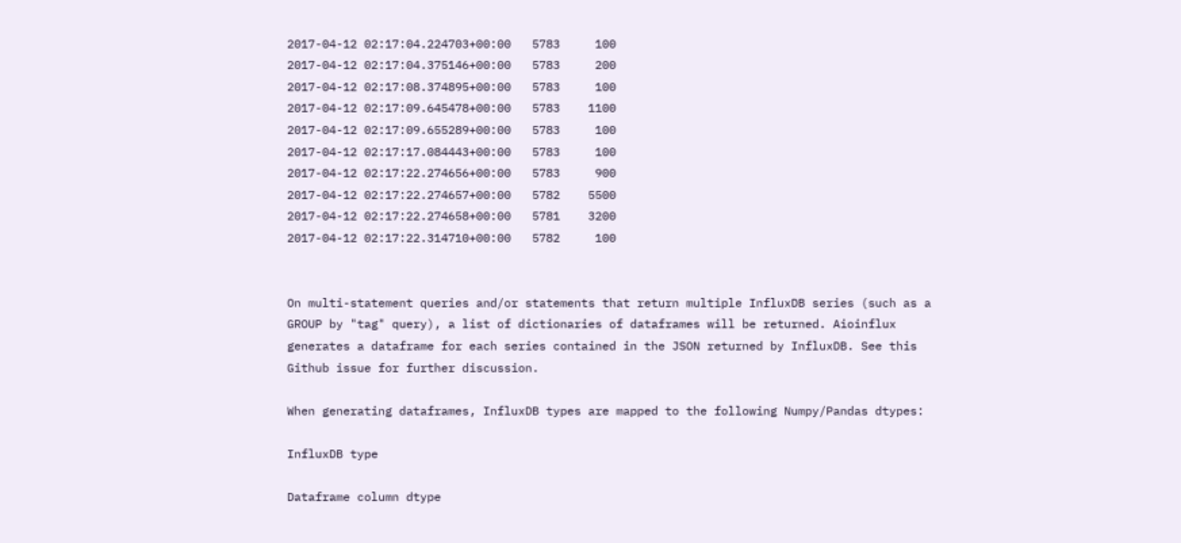2017-04-12 02:17:04.224703+00:00   5783     100
2017-04-12 02:17:04.375146+00:00   5783     200
2017-04-12 02:17:08.374895+00:00   5783     100
2017-04-12 02:17:09.645478+00:00   5783    1100
2017-04-12 02:17:09.655289+00:00   5783     100
2017-04-12 02:17:17.084443+00:00   5783     100
2017-04-12 02:17:22.274656+00:00   5783     900
2017-04-12 02:17:22.274657+00:00   5782    5500
2017-04-12 02:17:22.274658+00:00   5781    3200
2017-04-12 02:17:22.314710+00:00   5782     100


On multi-statement queries and/or statements that return multiple InfluxDB series (such as a GROUP by "tag" query), a list of dictionaries of dataframes will be returned. Aioinflux generates a dataframe for each series contained in the JSON returned by InfluxDB. See this Github issue for further discussion.

When generating dataframes, InfluxDB types are mapped to the following Numpy/Pandas dtypes:

InfluxDB type

Dataframe column dtype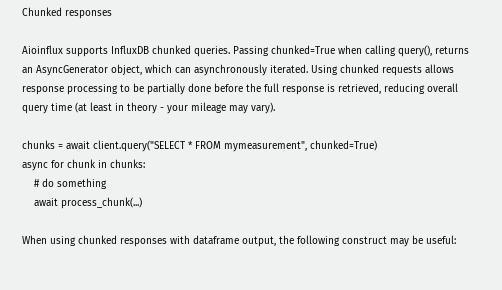Chunked responses

Aioinflux supports InfluxDB chunked queries. Passing chunked=True when calling query(), returns an AsyncGenerator object, which can asynchronously iterated. Using chunked requests allows response processing to be partially done before the full response is retrieved, reducing overall query time (at least in theory - your mileage may vary).

chunks = await client.query("SELECT * FROM mymeasurement", chunked=True)
async for chunk in chunks:
    # do something
    await process_chunk(...)

When using chunked responses with dataframe output, the following construct may be useful: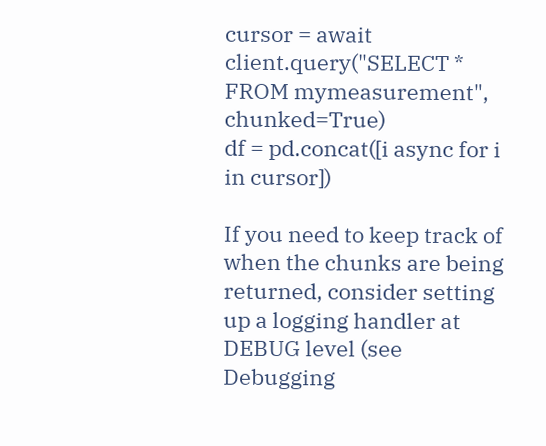cursor = await client.query("SELECT * FROM mymeasurement", chunked=True)
df = pd.concat([i async for i in cursor])

If you need to keep track of when the chunks are being returned, consider setting up a logging handler at DEBUG level (see Debugging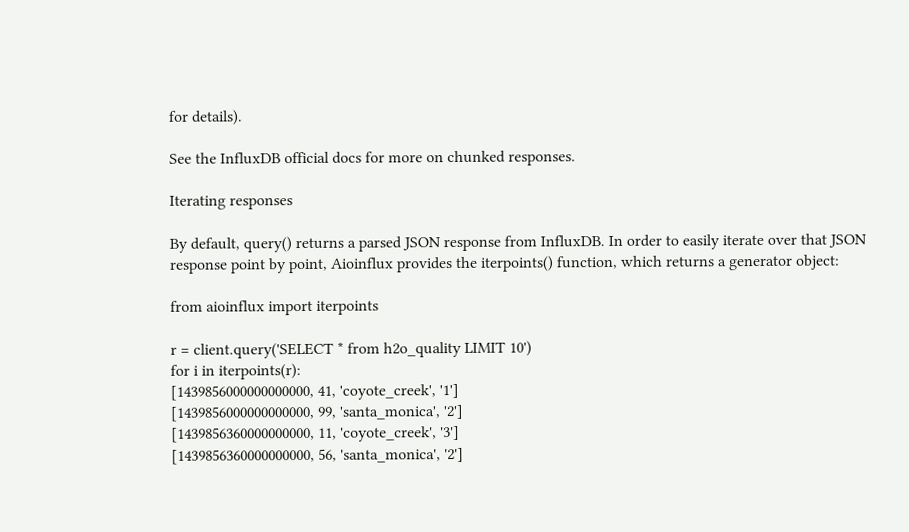for details).

See the InfluxDB official docs for more on chunked responses.

Iterating responses

By default, query() returns a parsed JSON response from InfluxDB. In order to easily iterate over that JSON response point by point, Aioinflux provides the iterpoints() function, which returns a generator object:

from aioinflux import iterpoints

r = client.query('SELECT * from h2o_quality LIMIT 10')
for i in iterpoints(r):
[1439856000000000000, 41, 'coyote_creek', '1']
[1439856000000000000, 99, 'santa_monica', '2']
[1439856360000000000, 11, 'coyote_creek', '3']
[1439856360000000000, 56, 'santa_monica', '2']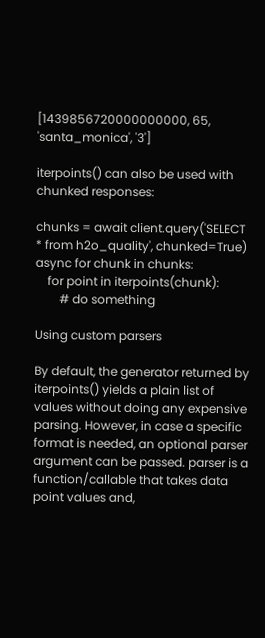[1439856720000000000, 65, 'santa_monica', '3']

iterpoints() can also be used with chunked responses:

chunks = await client.query('SELECT * from h2o_quality', chunked=True)
async for chunk in chunks:
    for point in iterpoints(chunk):
        # do something

Using custom parsers

By default, the generator returned by iterpoints() yields a plain list of values without doing any expensive parsing. However, in case a specific format is needed, an optional parser argument can be passed. parser is a function/callable that takes data point values and,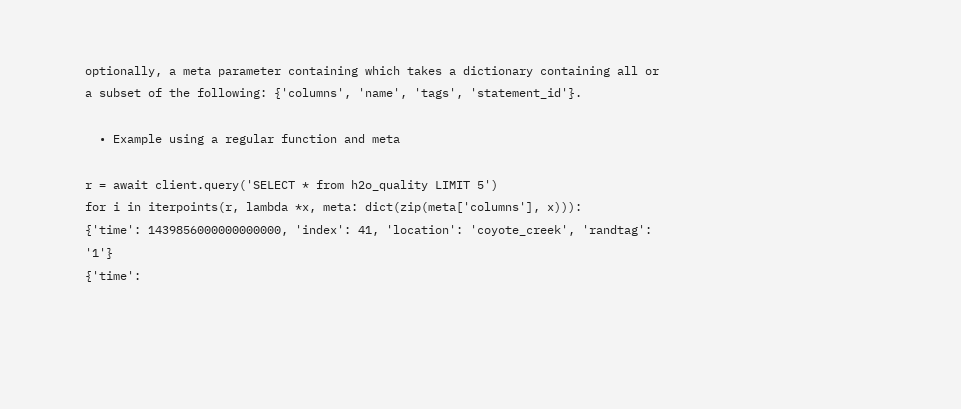optionally, a meta parameter containing which takes a dictionary containing all or a subset of the following: {'columns', 'name', 'tags', 'statement_id'}.

  • Example using a regular function and meta

r = await client.query('SELECT * from h2o_quality LIMIT 5')
for i in iterpoints(r, lambda *x, meta: dict(zip(meta['columns'], x))):
{'time': 1439856000000000000, 'index': 41, 'location': 'coyote_creek', 'randtag': '1'}
{'time':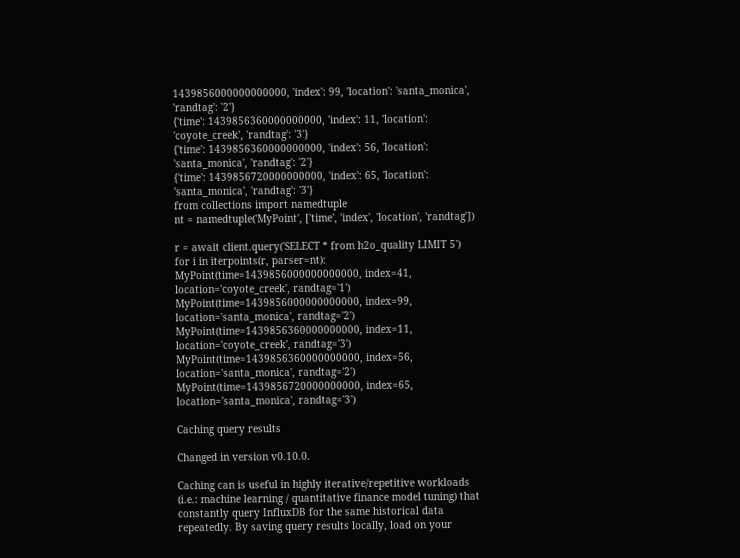1439856000000000000, 'index': 99, 'location': 'santa_monica', 'randtag': '2'}
{'time': 1439856360000000000, 'index': 11, 'location': 'coyote_creek', 'randtag': '3'}
{'time': 1439856360000000000, 'index': 56, 'location': 'santa_monica', 'randtag': '2'}
{'time': 1439856720000000000, 'index': 65, 'location': 'santa_monica', 'randtag': '3'}
from collections import namedtuple
nt = namedtuple('MyPoint', ['time', 'index', 'location', 'randtag'])

r = await client.query('SELECT * from h2o_quality LIMIT 5')
for i in iterpoints(r, parser=nt):
MyPoint(time=1439856000000000000, index=41, location='coyote_creek', randtag='1')
MyPoint(time=1439856000000000000, index=99, location='santa_monica', randtag='2')
MyPoint(time=1439856360000000000, index=11, location='coyote_creek', randtag='3')
MyPoint(time=1439856360000000000, index=56, location='santa_monica', randtag='2')
MyPoint(time=1439856720000000000, index=65, location='santa_monica', randtag='3')

Caching query results

Changed in version v0.10.0.

Caching can is useful in highly iterative/repetitive workloads (i.e.: machine learning / quantitative finance model tuning) that constantly query InfluxDB for the same historical data repeatedly. By saving query results locally, load on your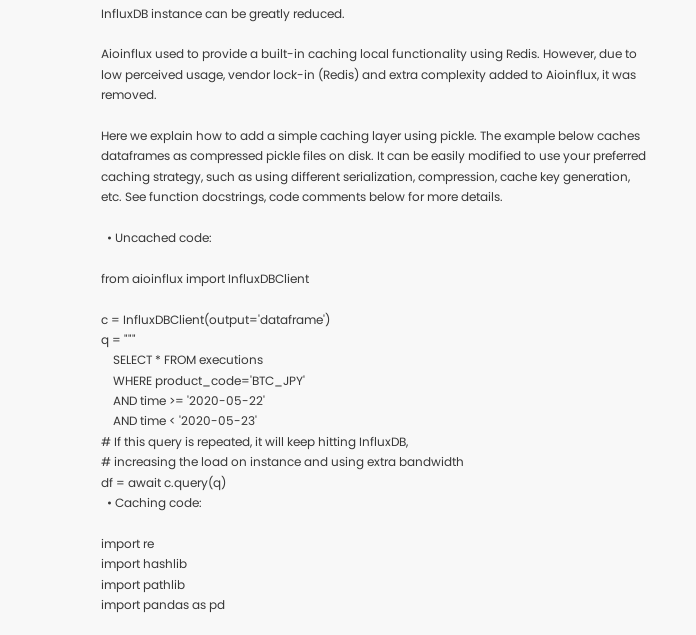InfluxDB instance can be greatly reduced.

Aioinflux used to provide a built-in caching local functionality using Redis. However, due to low perceived usage, vendor lock-in (Redis) and extra complexity added to Aioinflux, it was removed.

Here we explain how to add a simple caching layer using pickle. The example below caches dataframes as compressed pickle files on disk. It can be easily modified to use your preferred caching strategy, such as using different serialization, compression, cache key generation, etc. See function docstrings, code comments below for more details.

  • Uncached code:

from aioinflux import InfluxDBClient

c = InfluxDBClient(output='dataframe')
q = """
    SELECT * FROM executions
    WHERE product_code='BTC_JPY'
    AND time >= '2020-05-22'
    AND time < '2020-05-23'
# If this query is repeated, it will keep hitting InfluxDB,
# increasing the load on instance and using extra bandwidth
df = await c.query(q)
  • Caching code:

import re
import hashlib
import pathlib
import pandas as pd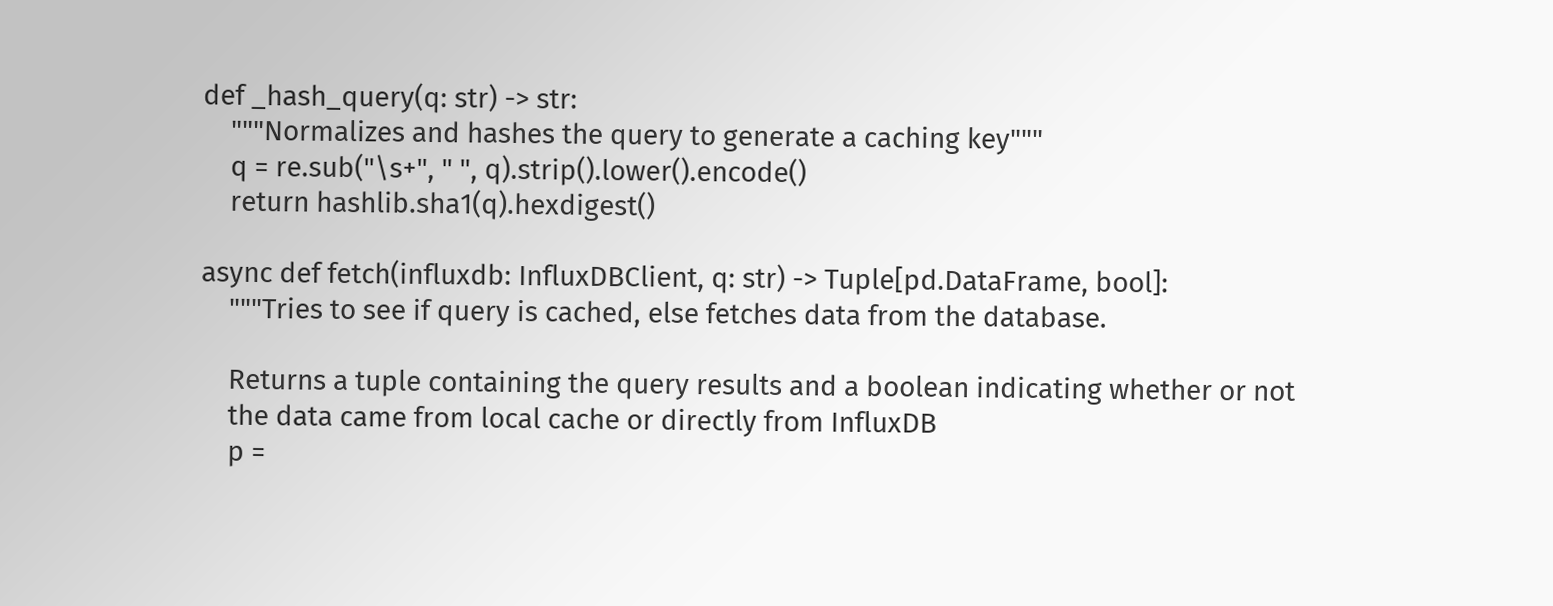def _hash_query(q: str) -> str:
    """Normalizes and hashes the query to generate a caching key"""
    q = re.sub("\s+", " ", q).strip().lower().encode()
    return hashlib.sha1(q).hexdigest()

async def fetch(influxdb: InfluxDBClient, q: str) -> Tuple[pd.DataFrame, bool]:
    """Tries to see if query is cached, else fetches data from the database.

    Returns a tuple containing the query results and a boolean indicating whether or not
    the data came from local cache or directly from InfluxDB
    p =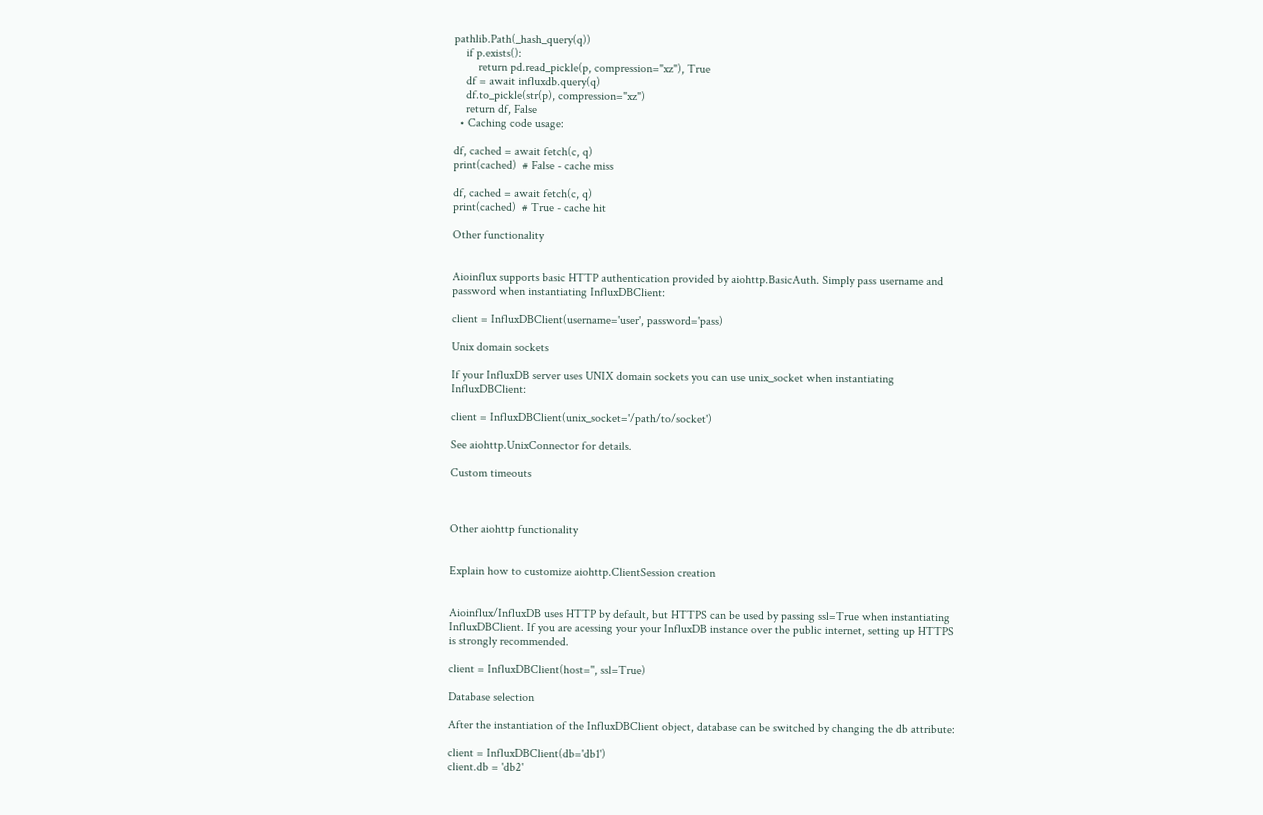pathlib.Path(_hash_query(q))
    if p.exists():
        return pd.read_pickle(p, compression="xz"), True
    df = await influxdb.query(q)
    df.to_pickle(str(p), compression="xz")
    return df, False
  • Caching code usage:

df, cached = await fetch(c, q)
print(cached)  # False - cache miss

df, cached = await fetch(c, q)
print(cached)  # True - cache hit

Other functionality


Aioinflux supports basic HTTP authentication provided by aiohttp.BasicAuth. Simply pass username and password when instantiating InfluxDBClient:

client = InfluxDBClient(username='user', password='pass)

Unix domain sockets

If your InfluxDB server uses UNIX domain sockets you can use unix_socket when instantiating InfluxDBClient:

client = InfluxDBClient(unix_socket='/path/to/socket')

See aiohttp.UnixConnector for details.

Custom timeouts



Other aiohttp functionality


Explain how to customize aiohttp.ClientSession creation


Aioinflux/InfluxDB uses HTTP by default, but HTTPS can be used by passing ssl=True when instantiating InfluxDBClient. If you are acessing your your InfluxDB instance over the public internet, setting up HTTPS is strongly recommended.

client = InfluxDBClient(host='', ssl=True)

Database selection

After the instantiation of the InfluxDBClient object, database can be switched by changing the db attribute:

client = InfluxDBClient(db='db1')
client.db = 'db2'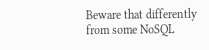Beware that differently from some NoSQL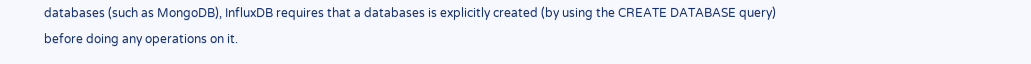databases (such as MongoDB), InfluxDB requires that a databases is explicitly created (by using the CREATE DATABASE query) before doing any operations on it.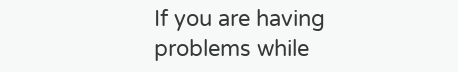If you are having problems while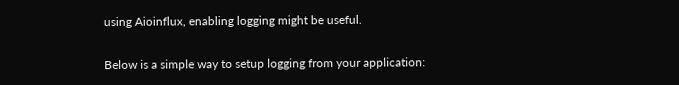using Aioinflux, enabling logging might be useful.

Below is a simple way to setup logging from your application: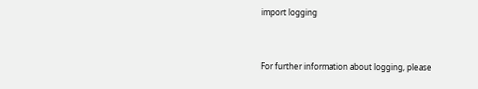import logging


For further information about logging, please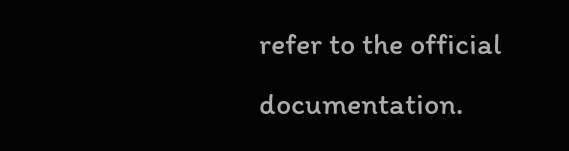refer to the official documentation.